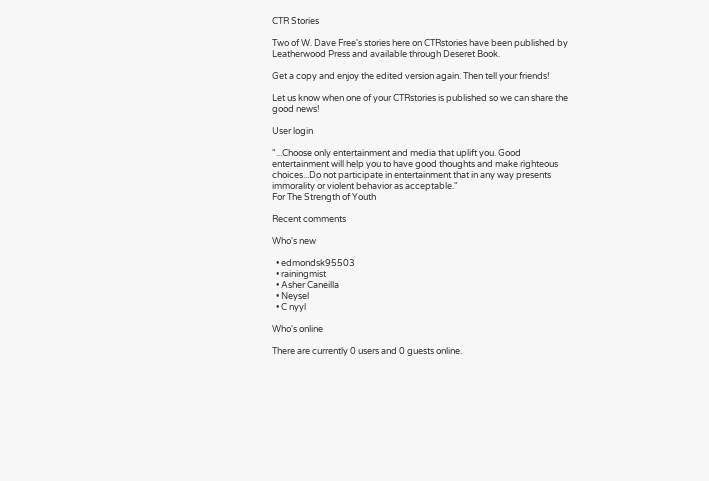CTR Stories

Two of W. Dave Free's stories here on CTRstories have been published by Leatherwood Press and available through Deseret Book.

Get a copy and enjoy the edited version again. Then tell your friends!

Let us know when one of your CTRstories is published so we can share the good news!

User login

"...Choose only entertainment and media that uplift you. Good entertainment will help you to have good thoughts and make righteous choices...Do not participate in entertainment that in any way presents immorality or violent behavior as acceptable."
For The Strength of Youth

Recent comments

Who's new

  • edmondsk95503
  • rainingmist
  • Asher Caneilla
  • Neysel
  • C nyyl

Who's online

There are currently 0 users and 0 guests online.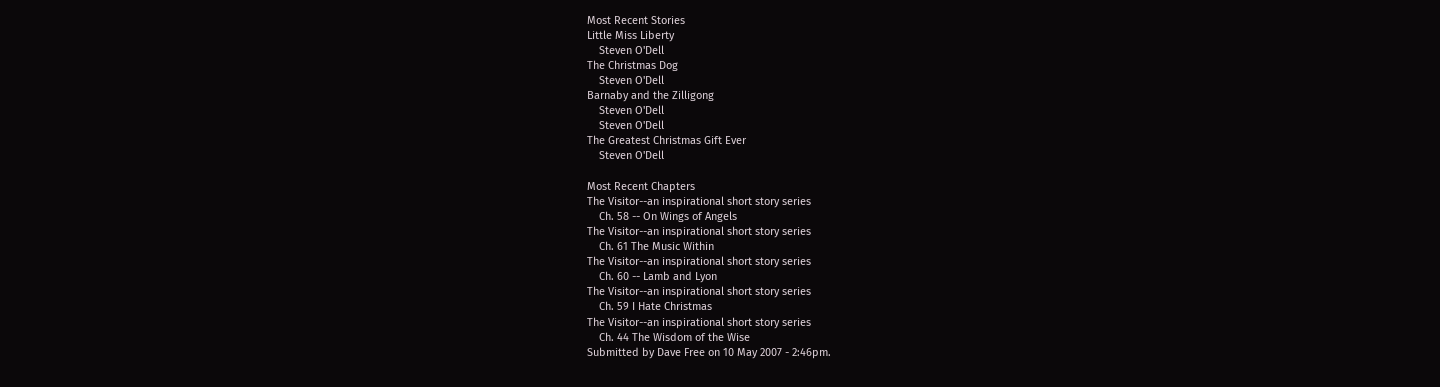Most Recent Stories
Little Miss Liberty
    Steven O'Dell
The Christmas Dog
    Steven O'Dell
Barnaby and the Zilligong
    Steven O'Dell
    Steven O'Dell
The Greatest Christmas Gift Ever
    Steven O'Dell

Most Recent Chapters
The Visitor--an inspirational short story series
    Ch. 58 -- On Wings of Angels
The Visitor--an inspirational short story series
    Ch. 61 The Music Within
The Visitor--an inspirational short story series
    Ch. 60 -- Lamb and Lyon
The Visitor--an inspirational short story series
    Ch. 59 I Hate Christmas
The Visitor--an inspirational short story series
    Ch. 44 The Wisdom of the Wise
Submitted by Dave Free on 10 May 2007 - 2:46pm.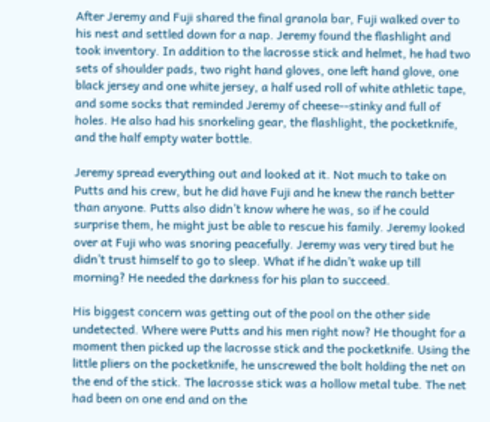After Jeremy and Fuji shared the final granola bar, Fuji walked over to his nest and settled down for a nap. Jeremy found the flashlight and took inventory. In addition to the lacrosse stick and helmet, he had two sets of shoulder pads, two right hand gloves, one left hand glove, one black jersey and one white jersey, a half used roll of white athletic tape, and some socks that reminded Jeremy of cheese--stinky and full of holes. He also had his snorkeling gear, the flashlight, the pocketknife, and the half empty water bottle.

Jeremy spread everything out and looked at it. Not much to take on Putts and his crew, but he did have Fuji and he knew the ranch better than anyone. Putts also didn’t know where he was, so if he could surprise them, he might just be able to rescue his family. Jeremy looked over at Fuji who was snoring peacefully. Jeremy was very tired but he didn’t trust himself to go to sleep. What if he didn’t wake up till morning? He needed the darkness for his plan to succeed.

His biggest concern was getting out of the pool on the other side undetected. Where were Putts and his men right now? He thought for a moment then picked up the lacrosse stick and the pocketknife. Using the little pliers on the pocketknife, he unscrewed the bolt holding the net on the end of the stick. The lacrosse stick was a hollow metal tube. The net had been on one end and on the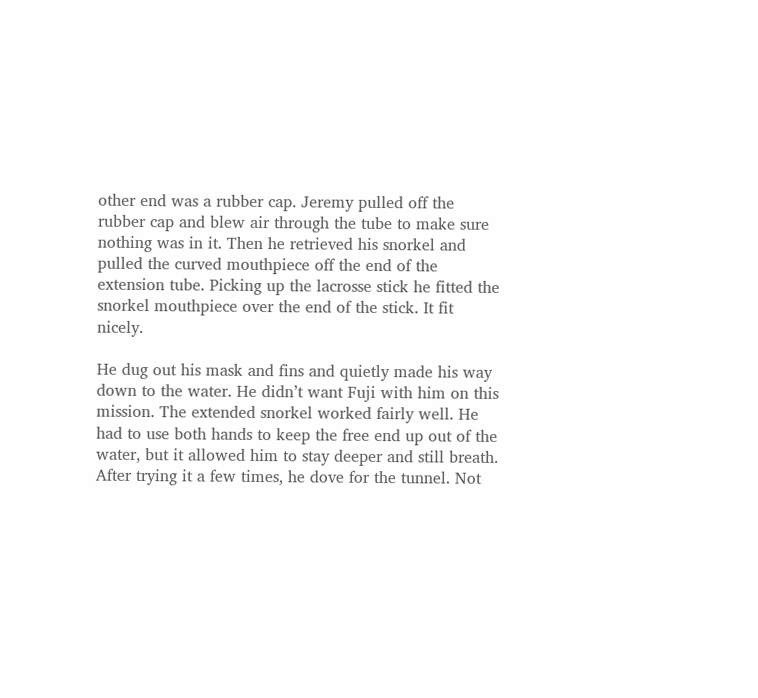other end was a rubber cap. Jeremy pulled off the rubber cap and blew air through the tube to make sure nothing was in it. Then he retrieved his snorkel and pulled the curved mouthpiece off the end of the extension tube. Picking up the lacrosse stick he fitted the snorkel mouthpiece over the end of the stick. It fit nicely.

He dug out his mask and fins and quietly made his way down to the water. He didn’t want Fuji with him on this mission. The extended snorkel worked fairly well. He had to use both hands to keep the free end up out of the water, but it allowed him to stay deeper and still breath. After trying it a few times, he dove for the tunnel. Not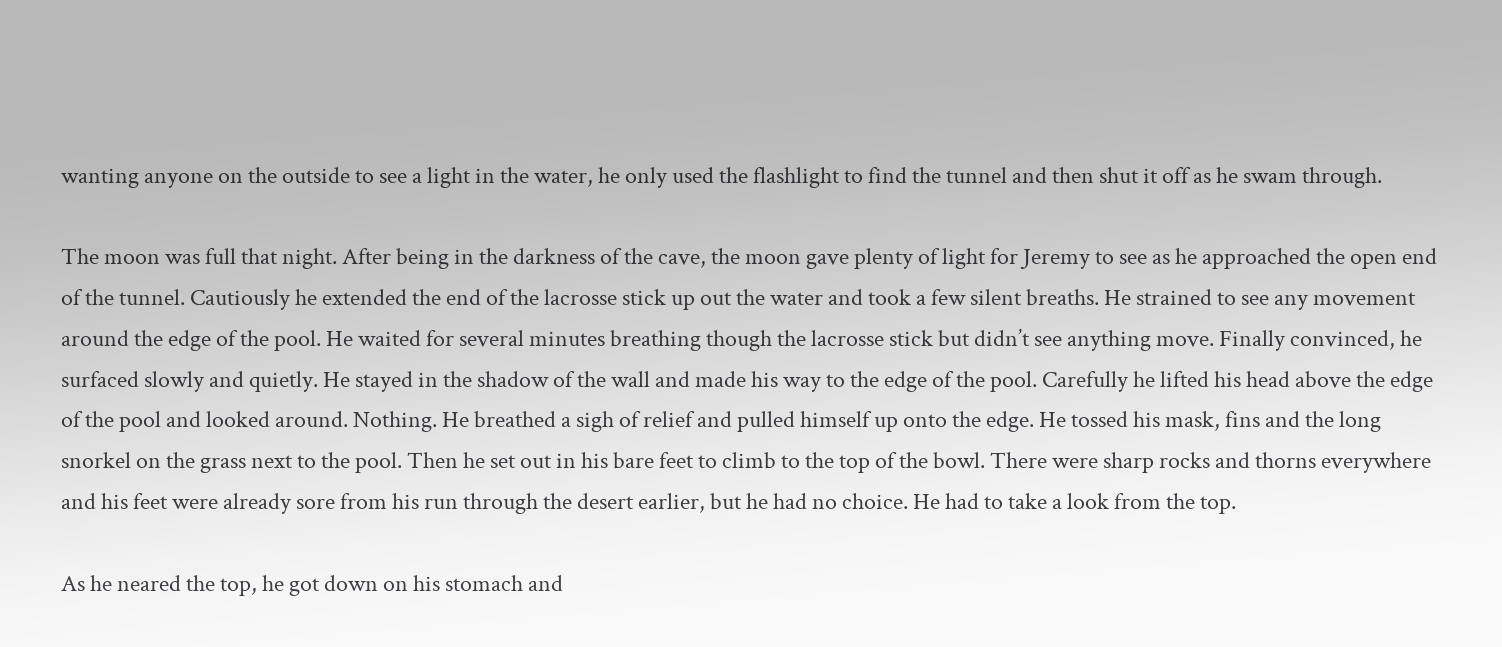wanting anyone on the outside to see a light in the water, he only used the flashlight to find the tunnel and then shut it off as he swam through.

The moon was full that night. After being in the darkness of the cave, the moon gave plenty of light for Jeremy to see as he approached the open end of the tunnel. Cautiously he extended the end of the lacrosse stick up out the water and took a few silent breaths. He strained to see any movement around the edge of the pool. He waited for several minutes breathing though the lacrosse stick but didn’t see anything move. Finally convinced, he surfaced slowly and quietly. He stayed in the shadow of the wall and made his way to the edge of the pool. Carefully he lifted his head above the edge of the pool and looked around. Nothing. He breathed a sigh of relief and pulled himself up onto the edge. He tossed his mask, fins and the long snorkel on the grass next to the pool. Then he set out in his bare feet to climb to the top of the bowl. There were sharp rocks and thorns everywhere and his feet were already sore from his run through the desert earlier, but he had no choice. He had to take a look from the top.

As he neared the top, he got down on his stomach and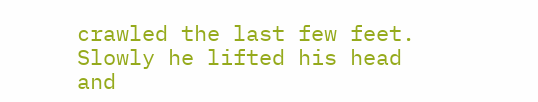crawled the last few feet. Slowly he lifted his head and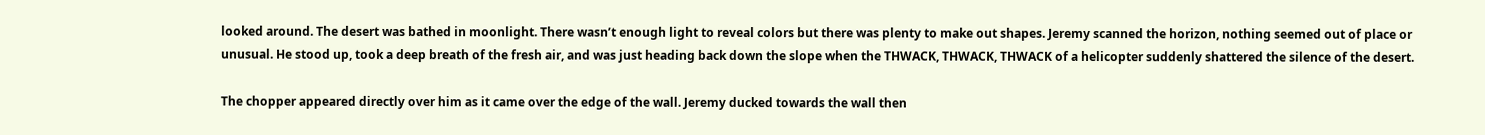looked around. The desert was bathed in moonlight. There wasn’t enough light to reveal colors but there was plenty to make out shapes. Jeremy scanned the horizon, nothing seemed out of place or unusual. He stood up, took a deep breath of the fresh air, and was just heading back down the slope when the THWACK, THWACK, THWACK of a helicopter suddenly shattered the silence of the desert.

The chopper appeared directly over him as it came over the edge of the wall. Jeremy ducked towards the wall then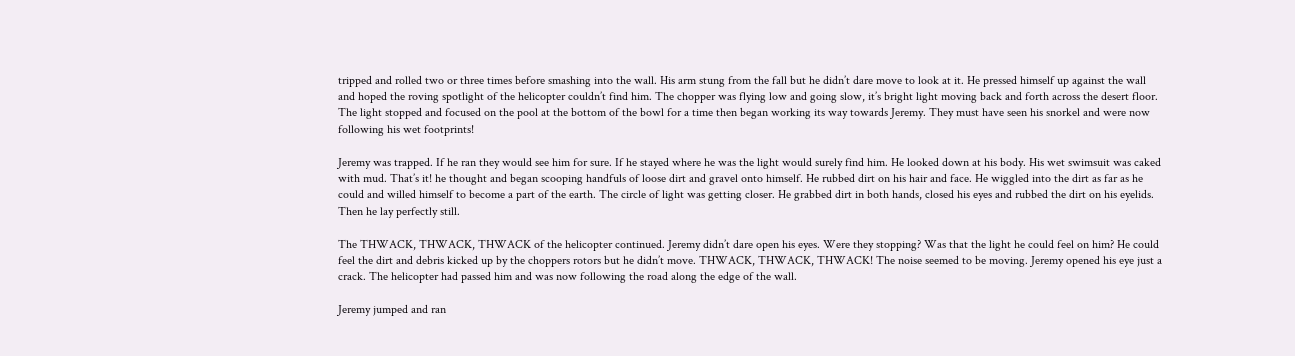tripped and rolled two or three times before smashing into the wall. His arm stung from the fall but he didn’t dare move to look at it. He pressed himself up against the wall and hoped the roving spotlight of the helicopter couldn’t find him. The chopper was flying low and going slow, it’s bright light moving back and forth across the desert floor. The light stopped and focused on the pool at the bottom of the bowl for a time then began working its way towards Jeremy. They must have seen his snorkel and were now following his wet footprints!

Jeremy was trapped. If he ran they would see him for sure. If he stayed where he was the light would surely find him. He looked down at his body. His wet swimsuit was caked with mud. That’s it! he thought and began scooping handfuls of loose dirt and gravel onto himself. He rubbed dirt on his hair and face. He wiggled into the dirt as far as he could and willed himself to become a part of the earth. The circle of light was getting closer. He grabbed dirt in both hands, closed his eyes and rubbed the dirt on his eyelids. Then he lay perfectly still.

The THWACK, THWACK, THWACK of the helicopter continued. Jeremy didn’t dare open his eyes. Were they stopping? Was that the light he could feel on him? He could feel the dirt and debris kicked up by the choppers rotors but he didn’t move. THWACK, THWACK, THWACK! The noise seemed to be moving. Jeremy opened his eye just a crack. The helicopter had passed him and was now following the road along the edge of the wall.

Jeremy jumped and ran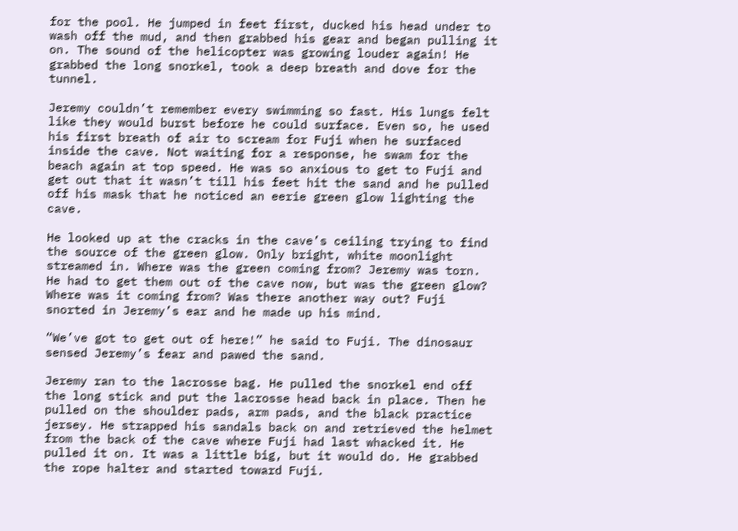for the pool. He jumped in feet first, ducked his head under to wash off the mud, and then grabbed his gear and began pulling it on. The sound of the helicopter was growing louder again! He grabbed the long snorkel, took a deep breath and dove for the tunnel.

Jeremy couldn’t remember every swimming so fast. His lungs felt like they would burst before he could surface. Even so, he used his first breath of air to scream for Fuji when he surfaced inside the cave. Not waiting for a response, he swam for the beach again at top speed. He was so anxious to get to Fuji and get out that it wasn’t till his feet hit the sand and he pulled off his mask that he noticed an eerie green glow lighting the cave.

He looked up at the cracks in the cave’s ceiling trying to find the source of the green glow. Only bright, white moonlight streamed in. Where was the green coming from? Jeremy was torn. He had to get them out of the cave now, but was the green glow? Where was it coming from? Was there another way out? Fuji snorted in Jeremy’s ear and he made up his mind.

“We’ve got to get out of here!” he said to Fuji. The dinosaur sensed Jeremy’s fear and pawed the sand.

Jeremy ran to the lacrosse bag. He pulled the snorkel end off the long stick and put the lacrosse head back in place. Then he pulled on the shoulder pads, arm pads, and the black practice jersey. He strapped his sandals back on and retrieved the helmet from the back of the cave where Fuji had last whacked it. He pulled it on. It was a little big, but it would do. He grabbed the rope halter and started toward Fuji.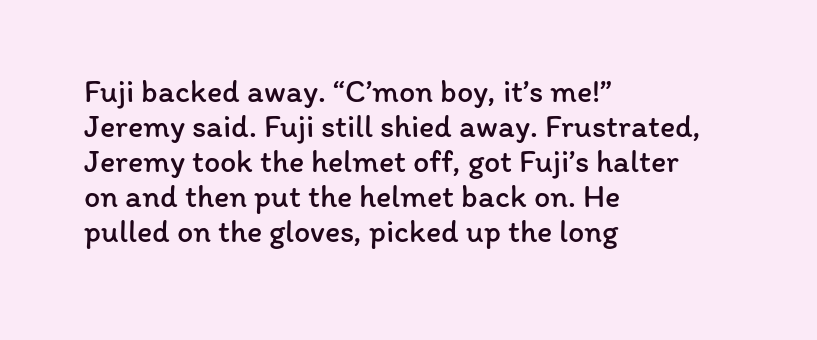Fuji backed away. “C’mon boy, it’s me!” Jeremy said. Fuji still shied away. Frustrated, Jeremy took the helmet off, got Fuji’s halter on and then put the helmet back on. He pulled on the gloves, picked up the long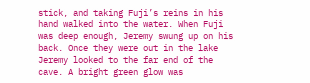stick, and taking Fuji’s reins in his hand walked into the water. When Fuji was deep enough, Jeremy swung up on his back. Once they were out in the lake Jeremy looked to the far end of the cave. A bright green glow was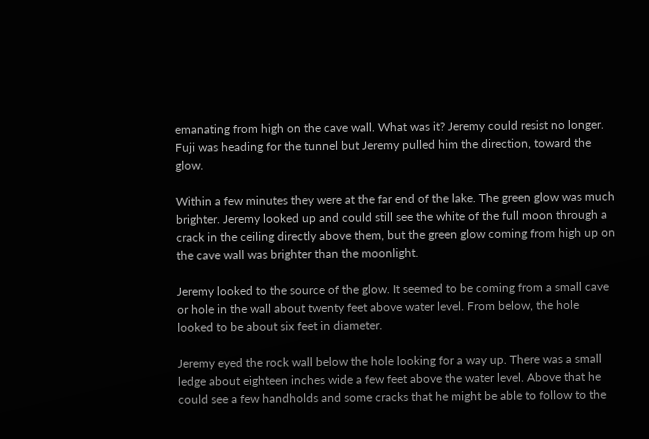emanating from high on the cave wall. What was it? Jeremy could resist no longer. Fuji was heading for the tunnel but Jeremy pulled him the direction, toward the glow.

Within a few minutes they were at the far end of the lake. The green glow was much brighter. Jeremy looked up and could still see the white of the full moon through a crack in the ceiling directly above them, but the green glow coming from high up on the cave wall was brighter than the moonlight.

Jeremy looked to the source of the glow. It seemed to be coming from a small cave or hole in the wall about twenty feet above water level. From below, the hole looked to be about six feet in diameter.

Jeremy eyed the rock wall below the hole looking for a way up. There was a small ledge about eighteen inches wide a few feet above the water level. Above that he could see a few handholds and some cracks that he might be able to follow to the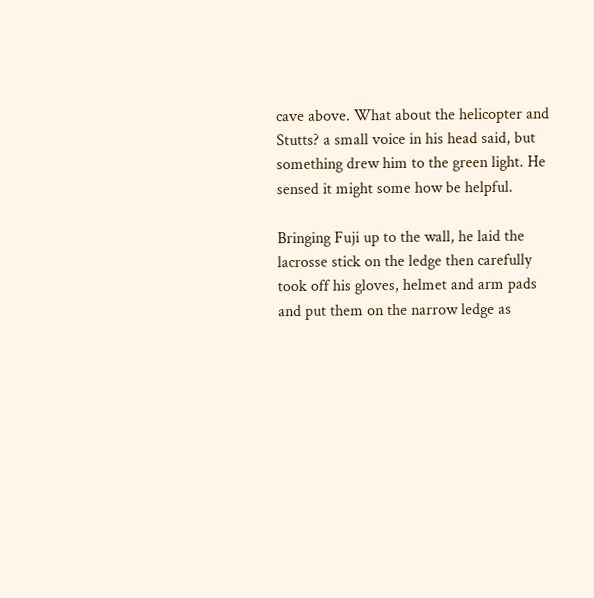cave above. What about the helicopter and Stutts? a small voice in his head said, but something drew him to the green light. He sensed it might some how be helpful.

Bringing Fuji up to the wall, he laid the lacrosse stick on the ledge then carefully took off his gloves, helmet and arm pads and put them on the narrow ledge as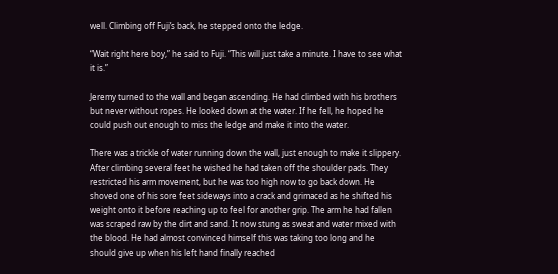well. Climbing off Fuji’s back, he stepped onto the ledge.

“Wait right here boy,” he said to Fuji. “This will just take a minute. I have to see what it is.”

Jeremy turned to the wall and began ascending. He had climbed with his brothers but never without ropes. He looked down at the water. If he fell, he hoped he could push out enough to miss the ledge and make it into the water.

There was a trickle of water running down the wall, just enough to make it slippery. After climbing several feet he wished he had taken off the shoulder pads. They restricted his arm movement, but he was too high now to go back down. He shoved one of his sore feet sideways into a crack and grimaced as he shifted his weight onto it before reaching up to feel for another grip. The arm he had fallen was scraped raw by the dirt and sand. It now stung as sweat and water mixed with the blood. He had almost convinced himself this was taking too long and he should give up when his left hand finally reached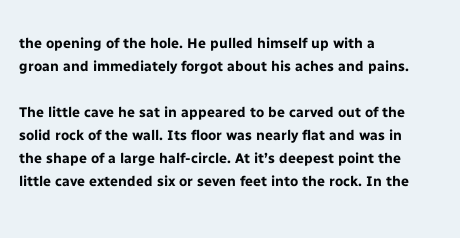the opening of the hole. He pulled himself up with a groan and immediately forgot about his aches and pains.

The little cave he sat in appeared to be carved out of the solid rock of the wall. Its floor was nearly flat and was in the shape of a large half-circle. At it’s deepest point the little cave extended six or seven feet into the rock. In the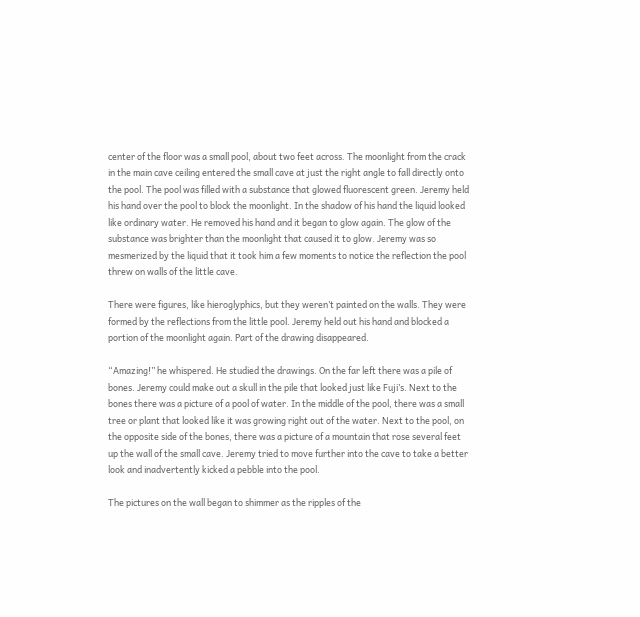center of the floor was a small pool, about two feet across. The moonlight from the crack in the main cave ceiling entered the small cave at just the right angle to fall directly onto the pool. The pool was filled with a substance that glowed fluorescent green. Jeremy held his hand over the pool to block the moonlight. In the shadow of his hand the liquid looked like ordinary water. He removed his hand and it began to glow again. The glow of the substance was brighter than the moonlight that caused it to glow. Jeremy was so mesmerized by the liquid that it took him a few moments to notice the reflection the pool threw on walls of the little cave.

There were figures, like hieroglyphics, but they weren’t painted on the walls. They were formed by the reflections from the little pool. Jeremy held out his hand and blocked a portion of the moonlight again. Part of the drawing disappeared.

“Amazing!” he whispered. He studied the drawings. On the far left there was a pile of bones. Jeremy could make out a skull in the pile that looked just like Fuji’s. Next to the bones there was a picture of a pool of water. In the middle of the pool, there was a small tree or plant that looked like it was growing right out of the water. Next to the pool, on the opposite side of the bones, there was a picture of a mountain that rose several feet up the wall of the small cave. Jeremy tried to move further into the cave to take a better look and inadvertently kicked a pebble into the pool.

The pictures on the wall began to shimmer as the ripples of the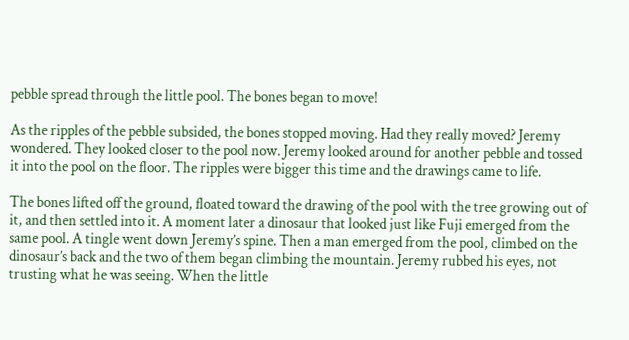pebble spread through the little pool. The bones began to move!

As the ripples of the pebble subsided, the bones stopped moving. Had they really moved? Jeremy wondered. They looked closer to the pool now. Jeremy looked around for another pebble and tossed it into the pool on the floor. The ripples were bigger this time and the drawings came to life.

The bones lifted off the ground, floated toward the drawing of the pool with the tree growing out of it, and then settled into it. A moment later a dinosaur that looked just like Fuji emerged from the same pool. A tingle went down Jeremy’s spine. Then a man emerged from the pool, climbed on the dinosaur’s back and the two of them began climbing the mountain. Jeremy rubbed his eyes, not trusting what he was seeing. When the little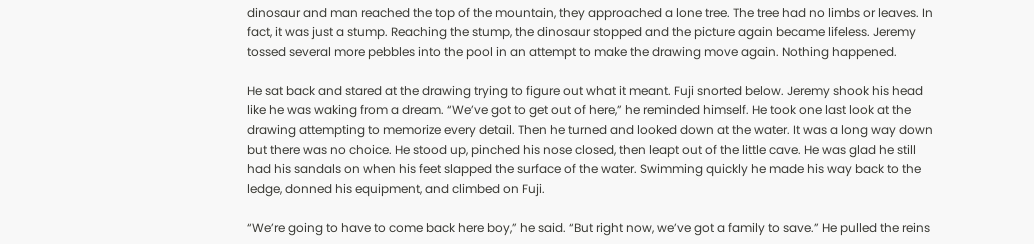dinosaur and man reached the top of the mountain, they approached a lone tree. The tree had no limbs or leaves. In fact, it was just a stump. Reaching the stump, the dinosaur stopped and the picture again became lifeless. Jeremy tossed several more pebbles into the pool in an attempt to make the drawing move again. Nothing happened.

He sat back and stared at the drawing trying to figure out what it meant. Fuji snorted below. Jeremy shook his head like he was waking from a dream. “We’ve got to get out of here,” he reminded himself. He took one last look at the drawing attempting to memorize every detail. Then he turned and looked down at the water. It was a long way down but there was no choice. He stood up, pinched his nose closed, then leapt out of the little cave. He was glad he still had his sandals on when his feet slapped the surface of the water. Swimming quickly he made his way back to the ledge, donned his equipment, and climbed on Fuji.

“We’re going to have to come back here boy,” he said. “But right now, we’ve got a family to save.” He pulled the reins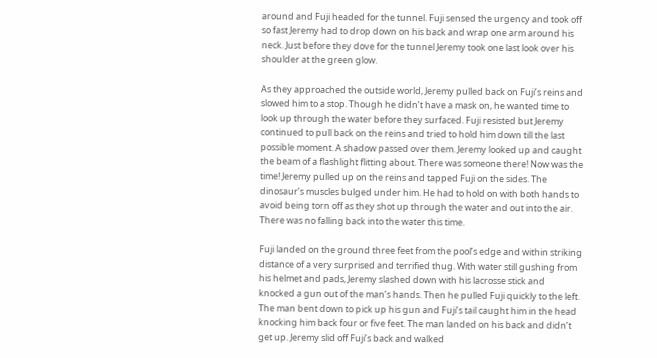around and Fuji headed for the tunnel. Fuji sensed the urgency and took off so fast Jeremy had to drop down on his back and wrap one arm around his neck. Just before they dove for the tunnel Jeremy took one last look over his shoulder at the green glow.

As they approached the outside world, Jeremy pulled back on Fuji’s reins and slowed him to a stop. Though he didn’t have a mask on, he wanted time to look up through the water before they surfaced. Fuji resisted but Jeremy continued to pull back on the reins and tried to hold him down till the last possible moment. A shadow passed over them. Jeremy looked up and caught the beam of a flashlight flitting about. There was someone there! Now was the time! Jeremy pulled up on the reins and tapped Fuji on the sides. The dinosaur’s muscles bulged under him. He had to hold on with both hands to avoid being torn off as they shot up through the water and out into the air. There was no falling back into the water this time.

Fuji landed on the ground three feet from the pool’s edge and within striking distance of a very surprised and terrified thug. With water still gushing from his helmet and pads, Jeremy slashed down with his lacrosse stick and knocked a gun out of the man’s hands. Then he pulled Fuji quickly to the left. The man bent down to pick up his gun and Fuji’s tail caught him in the head knocking him back four or five feet. The man landed on his back and didn’t get up. Jeremy slid off Fuji’s back and walked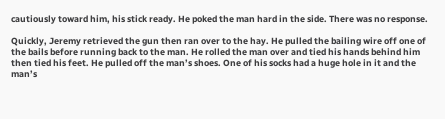cautiously toward him, his stick ready. He poked the man hard in the side. There was no response.

Quickly, Jeremy retrieved the gun then ran over to the hay. He pulled the bailing wire off one of the bails before running back to the man. He rolled the man over and tied his hands behind him then tied his feet. He pulled off the man’s shoes. One of his socks had a huge hole in it and the man’s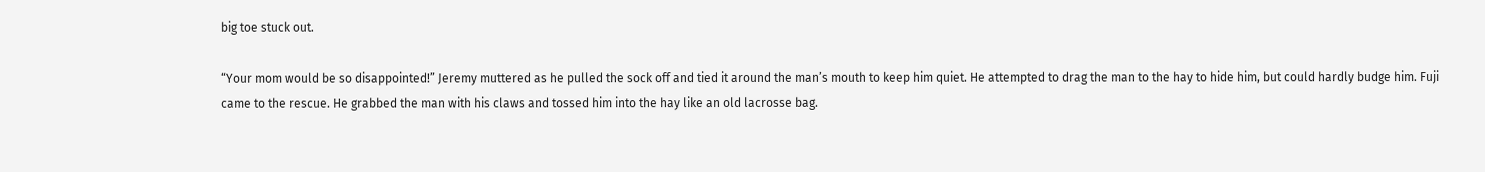big toe stuck out.

“Your mom would be so disappointed!” Jeremy muttered as he pulled the sock off and tied it around the man’s mouth to keep him quiet. He attempted to drag the man to the hay to hide him, but could hardly budge him. Fuji came to the rescue. He grabbed the man with his claws and tossed him into the hay like an old lacrosse bag.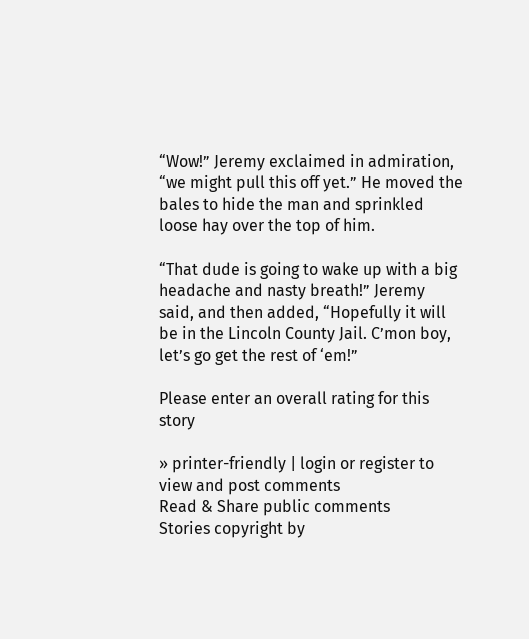“Wow!” Jeremy exclaimed in admiration, “we might pull this off yet.” He moved the bales to hide the man and sprinkled loose hay over the top of him.

“That dude is going to wake up with a big headache and nasty breath!” Jeremy said, and then added, “Hopefully it will be in the Lincoln County Jail. C’mon boy, let’s go get the rest of ‘em!”

Please enter an overall rating for this story

» printer-friendly | login or register to view and post comments
Read & Share public comments
Stories copyright by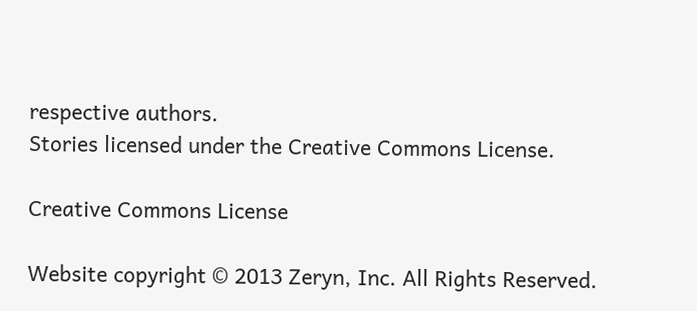respective authors.
Stories licensed under the Creative Commons License.

Creative Commons License

Website copyright © 2013 Zeryn, Inc. All Rights Reserved.